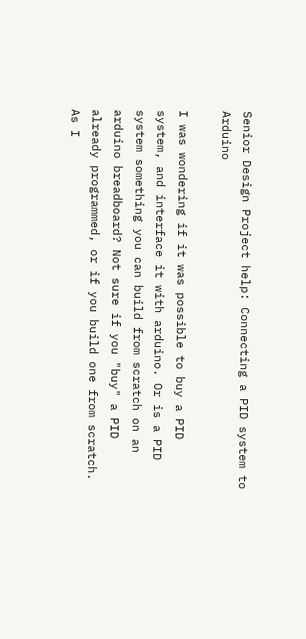Senior Design Project help: Connecting a PID system to Arduino

I was wondering if it was possible to buy a PID system, and interface it with arduino. Or is a PID system something you can build from scratch on an arduino breadboard? Not sure if you "buy" a PID already programmed, or if you build one from scratch. As I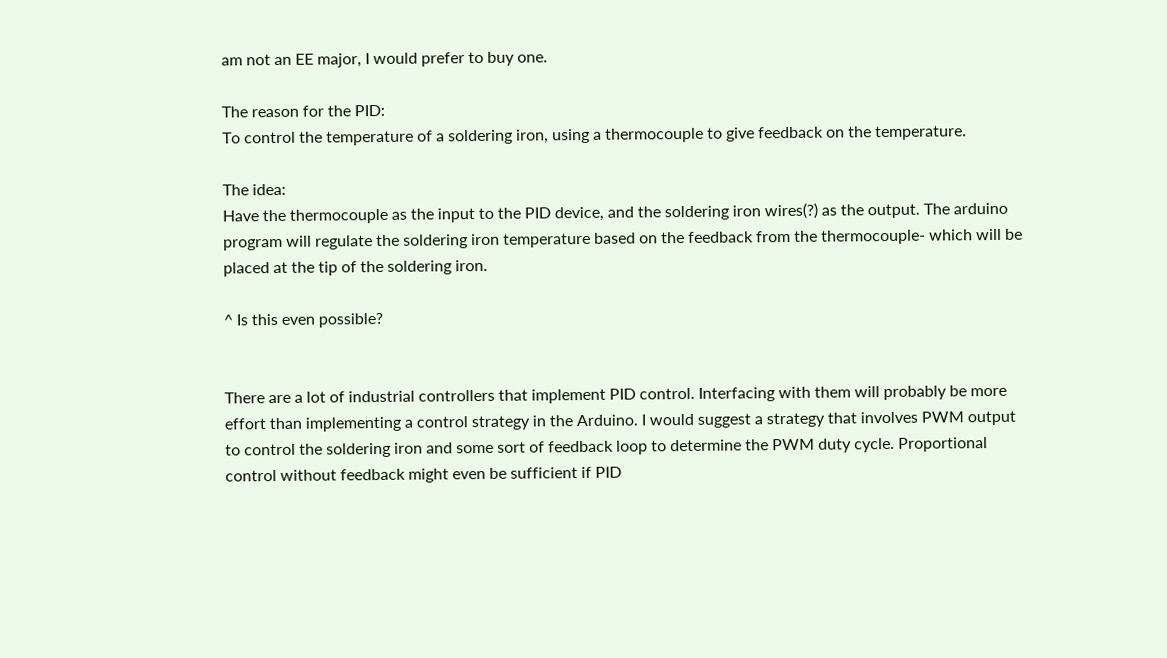am not an EE major, I would prefer to buy one.

The reason for the PID:
To control the temperature of a soldering iron, using a thermocouple to give feedback on the temperature.

The idea:
Have the thermocouple as the input to the PID device, and the soldering iron wires(?) as the output. The arduino program will regulate the soldering iron temperature based on the feedback from the thermocouple- which will be placed at the tip of the soldering iron.

^ Is this even possible?


There are a lot of industrial controllers that implement PID control. Interfacing with them will probably be more effort than implementing a control strategy in the Arduino. I would suggest a strategy that involves PWM output to control the soldering iron and some sort of feedback loop to determine the PWM duty cycle. Proportional control without feedback might even be sufficient if PID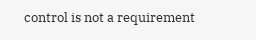control is not a requirement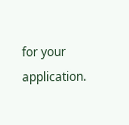for your application.